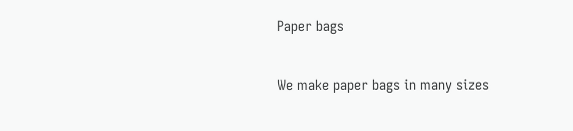Paper bags

We make paper bags in many sizes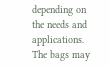depending on the needs and applications. The bags may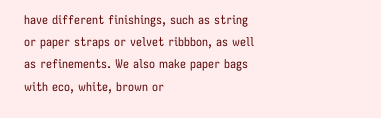have different finishings, such as string or paper straps or velvet ribbbon, as well as refinements. We also make paper bags with eco, white, brown or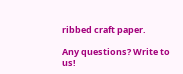ribbed craft paper.

Any questions? Write to us!